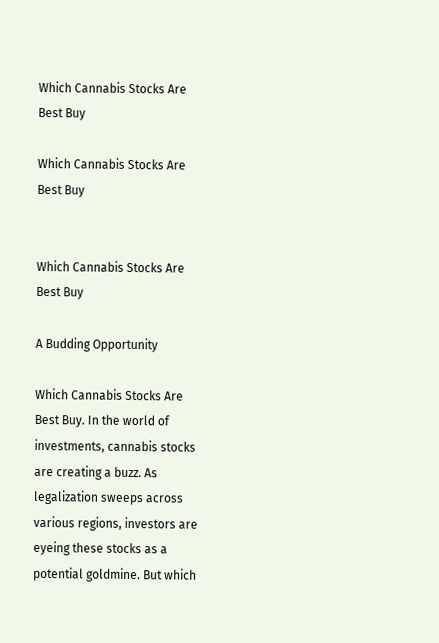Which Cannabis Stocks Are Best Buy

Which Cannabis Stocks Are Best Buy


Which Cannabis Stocks Are Best Buy

A Budding Opportunity

Which Cannabis Stocks Are Best Buy. In the world of investments, cannabis stocks are creating a buzz. As legalization sweeps across various regions, investors are eyeing these stocks as a potential goldmine. But which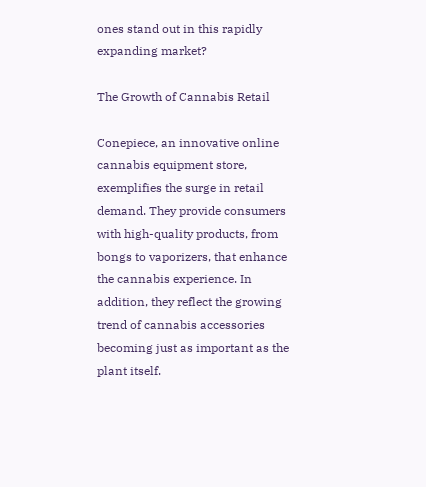ones stand out in this rapidly expanding market?

The Growth of Cannabis Retail

Conepiece, an innovative online cannabis equipment store, exemplifies the surge in retail demand. They provide consumers with high-quality products, from bongs to vaporizers, that enhance the cannabis experience. In addition, they reflect the growing trend of cannabis accessories becoming just as important as the plant itself.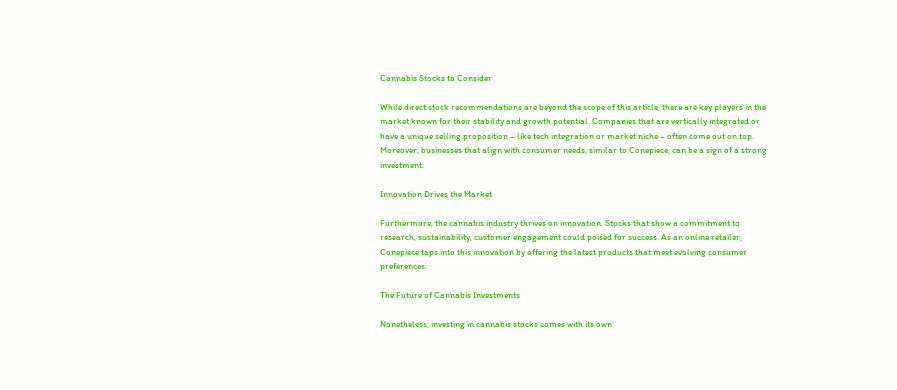Cannabis Stocks to Consider

While direct stock recommendations are beyond the scope of this article, there are key players in the market known for their stability and growth potential. Companies that are vertically integrated or have a unique selling proposition – like tech integration or market niche – often come out on top. Moreover, businesses that align with consumer needs, similar to Conepiece, can be a sign of a strong investment.

Innovation Drives the Market

Furthermore, the cannabis industry thrives on innovation. Stocks that show a commitment to research, sustainability, customer engagement could poised for success. As an online retailer, Conepiece taps into this innovation by offering the latest products that meet evolving consumer preferences.

The Future of Cannabis Investments

Nonetheless, investing in cannabis stocks comes with its own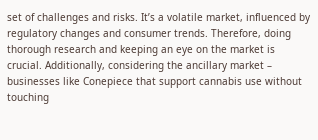set of challenges and risks. It’s a volatile market, influenced by regulatory changes and consumer trends. Therefore, doing thorough research and keeping an eye on the market is crucial. Additionally, considering the ancillary market – businesses like Conepiece that support cannabis use without touching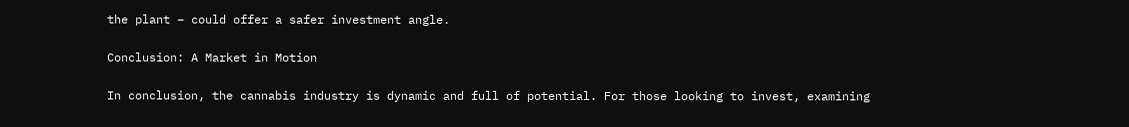the plant – could offer a safer investment angle.

Conclusion: A Market in Motion

In conclusion, the cannabis industry is dynamic and full of potential. For those looking to invest, examining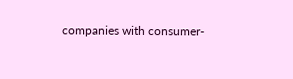companies with consumer-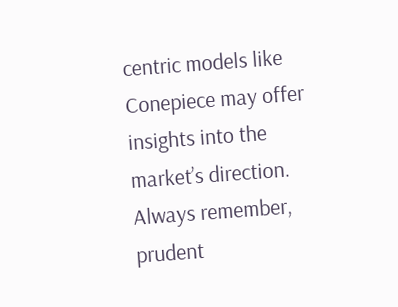centric models like Conepiece may offer insights into the market’s direction. Always remember, prudent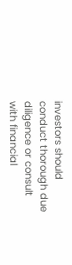investors should conduct thorough due diligence or consult with financial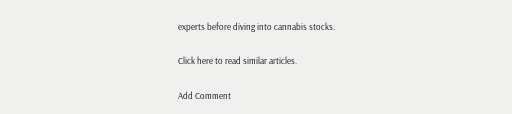experts before diving into cannabis stocks.

Click here to read similar articles.

Add Comment